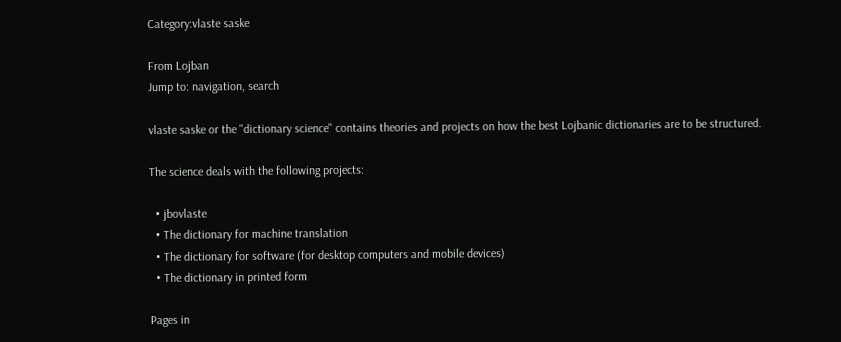Category:vlaste saske

From Lojban
Jump to: navigation, search

vlaste saske or the "dictionary science" contains theories and projects on how the best Lojbanic dictionaries are to be structured.

The science deals with the following projects:

  • jbovlaste
  • The dictionary for machine translation
  • The dictionary for software (for desktop computers and mobile devices)
  • The dictionary in printed form

Pages in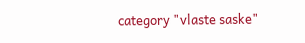category "vlaste saske"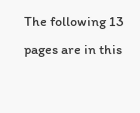The following 13 pages are in this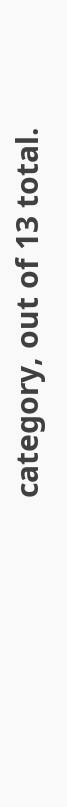category, out of 13 total.